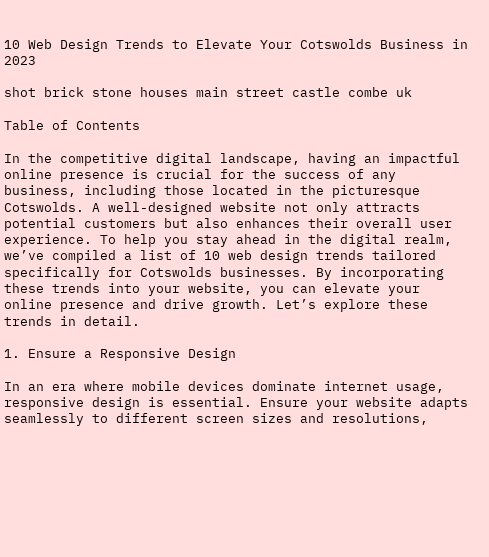10 Web Design Trends to Elevate Your Cotswolds Business in 2023

shot brick stone houses main street castle combe uk

Table of Contents

In the competitive digital landscape, having an impactful online presence is crucial for the success of any business, including those located in the picturesque Cotswolds. A well-designed website not only attracts potential customers but also enhances their overall user experience. To help you stay ahead in the digital realm, we’ve compiled a list of 10 web design trends tailored specifically for Cotswolds businesses. By incorporating these trends into your website, you can elevate your online presence and drive growth. Let’s explore these trends in detail.

1. Ensure a Responsive Design

In an era where mobile devices dominate internet usage, responsive design is essential. Ensure your website adapts seamlessly to different screen sizes and resolutions,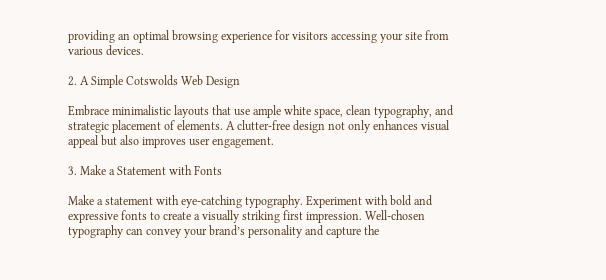providing an optimal browsing experience for visitors accessing your site from various devices.

2. A Simple Cotswolds Web Design

Embrace minimalistic layouts that use ample white space, clean typography, and strategic placement of elements. A clutter-free design not only enhances visual appeal but also improves user engagement.

3. Make a Statement with Fonts

Make a statement with eye-catching typography. Experiment with bold and expressive fonts to create a visually striking first impression. Well-chosen typography can convey your brand’s personality and capture the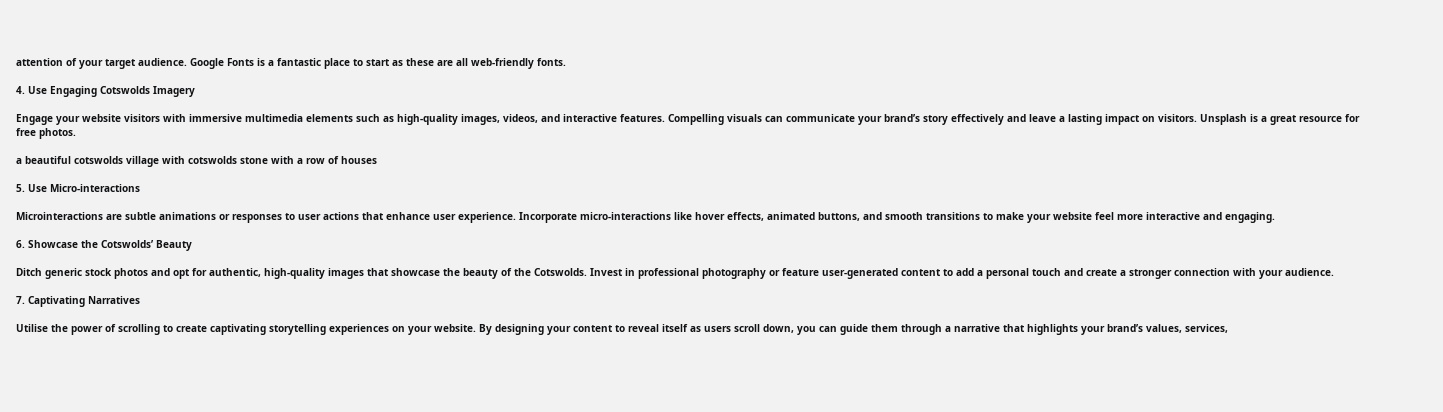attention of your target audience. Google Fonts is a fantastic place to start as these are all web-friendly fonts.

4. Use Engaging Cotswolds Imagery

Engage your website visitors with immersive multimedia elements such as high-quality images, videos, and interactive features. Compelling visuals can communicate your brand’s story effectively and leave a lasting impact on visitors. Unsplash is a great resource for free photos.

a beautiful cotswolds village with cotswolds stone with a row of houses

5. Use Micro-interactions

Microinteractions are subtle animations or responses to user actions that enhance user experience. Incorporate micro-interactions like hover effects, animated buttons, and smooth transitions to make your website feel more interactive and engaging.

6. Showcase the Cotswolds’ Beauty

Ditch generic stock photos and opt for authentic, high-quality images that showcase the beauty of the Cotswolds. Invest in professional photography or feature user-generated content to add a personal touch and create a stronger connection with your audience.

7. Captivating Narratives

Utilise the power of scrolling to create captivating storytelling experiences on your website. By designing your content to reveal itself as users scroll down, you can guide them through a narrative that highlights your brand’s values, services,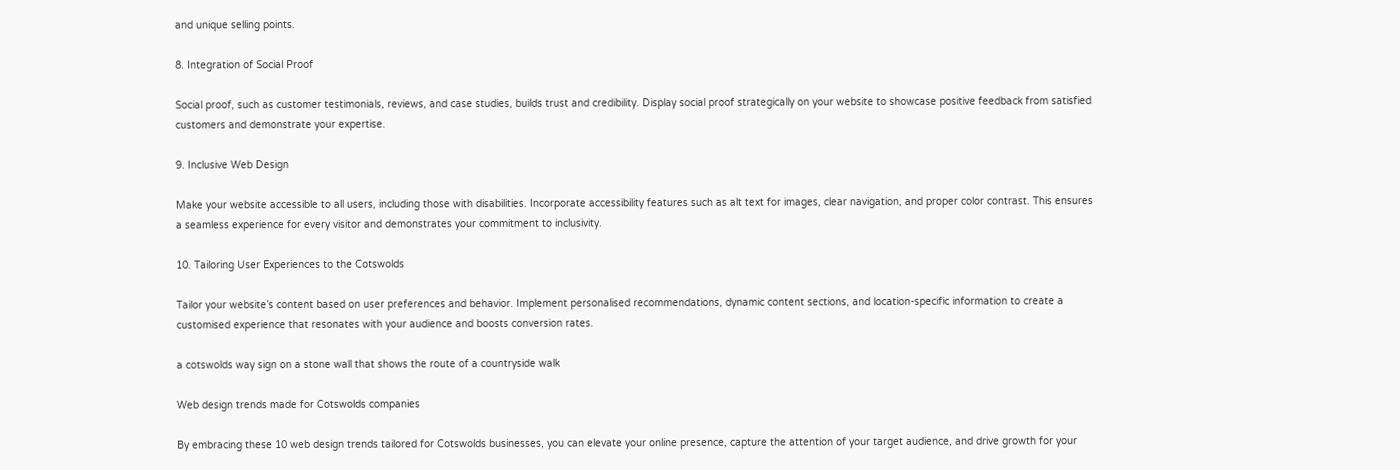and unique selling points.

8. Integration of Social Proof

Social proof, such as customer testimonials, reviews, and case studies, builds trust and credibility. Display social proof strategically on your website to showcase positive feedback from satisfied customers and demonstrate your expertise.

9. Inclusive Web Design

Make your website accessible to all users, including those with disabilities. Incorporate accessibility features such as alt text for images, clear navigation, and proper color contrast. This ensures a seamless experience for every visitor and demonstrates your commitment to inclusivity.

10. Tailoring User Experiences to the Cotswolds

Tailor your website’s content based on user preferences and behavior. Implement personalised recommendations, dynamic content sections, and location-specific information to create a customised experience that resonates with your audience and boosts conversion rates.

a cotswolds way sign on a stone wall that shows the route of a countryside walk

Web design trends made for Cotswolds companies

By embracing these 10 web design trends tailored for Cotswolds businesses, you can elevate your online presence, capture the attention of your target audience, and drive growth for your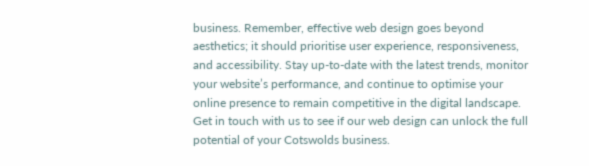business. Remember, effective web design goes beyond aesthetics; it should prioritise user experience, responsiveness, and accessibility. Stay up-to-date with the latest trends, monitor your website’s performance, and continue to optimise your online presence to remain competitive in the digital landscape. Get in touch with us to see if our web design can unlock the full potential of your Cotswolds business.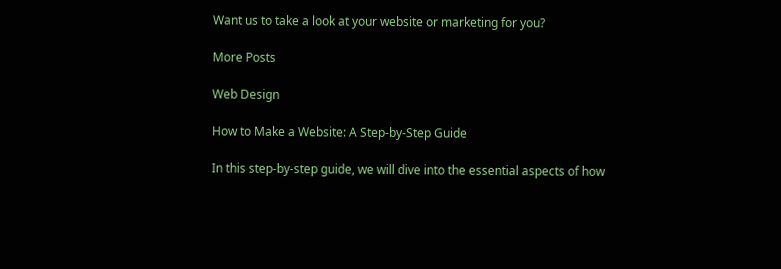Want us to take a look at your website or marketing for you?

More Posts

Web Design

How to Make a Website: A Step-by-Step Guide

In this step-by-step guide, we will dive into the essential aspects of how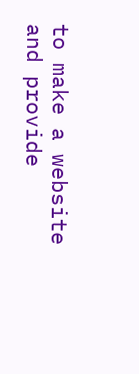to make a website and provide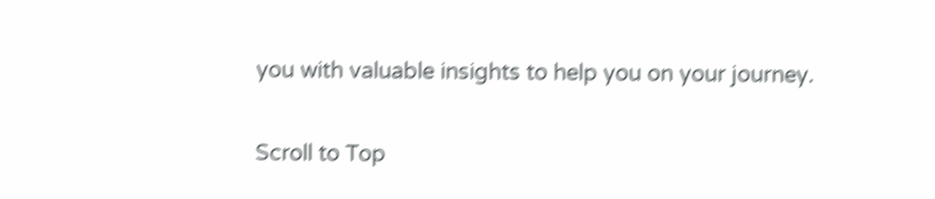you with valuable insights to help you on your journey.

Scroll to Top